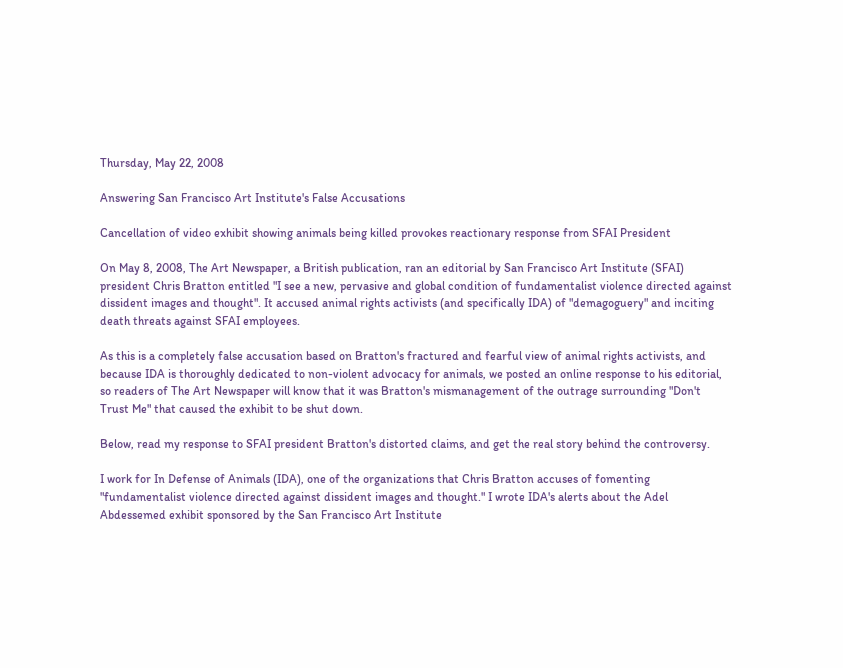Thursday, May 22, 2008

Answering San Francisco Art Institute's False Accusations

Cancellation of video exhibit showing animals being killed provokes reactionary response from SFAI President

On May 8, 2008, The Art Newspaper, a British publication, ran an editorial by San Francisco Art Institute (SFAI) president Chris Bratton entitled "I see a new, pervasive and global condition of fundamentalist violence directed against dissident images and thought". It accused animal rights activists (and specifically IDA) of "demagoguery" and inciting death threats against SFAI employees.

As this is a completely false accusation based on Bratton's fractured and fearful view of animal rights activists, and because IDA is thoroughly dedicated to non-violent advocacy for animals, we posted an online response to his editorial, so readers of The Art Newspaper will know that it was Bratton's mismanagement of the outrage surrounding "Don't Trust Me" that caused the exhibit to be shut down.

Below, read my response to SFAI president Bratton's distorted claims, and get the real story behind the controversy.

I work for In Defense of Animals (IDA), one of the organizations that Chris Bratton accuses of fomenting "fundamentalist violence directed against dissident images and thought." I wrote IDA's alerts about the Adel Abdessemed exhibit sponsored by the San Francisco Art Institute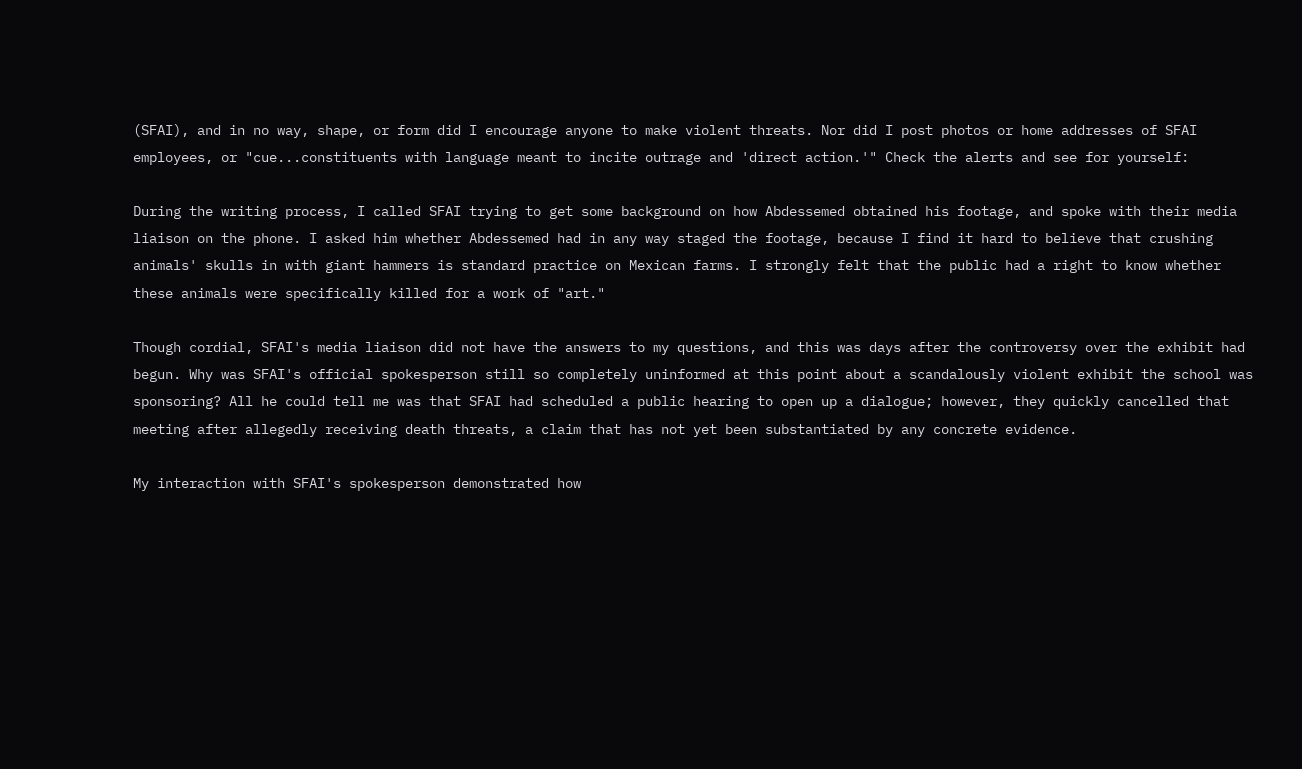(SFAI), and in no way, shape, or form did I encourage anyone to make violent threats. Nor did I post photos or home addresses of SFAI employees, or "cue...constituents with language meant to incite outrage and 'direct action.'" Check the alerts and see for yourself:

During the writing process, I called SFAI trying to get some background on how Abdessemed obtained his footage, and spoke with their media liaison on the phone. I asked him whether Abdessemed had in any way staged the footage, because I find it hard to believe that crushing animals' skulls in with giant hammers is standard practice on Mexican farms. I strongly felt that the public had a right to know whether these animals were specifically killed for a work of "art."

Though cordial, SFAI's media liaison did not have the answers to my questions, and this was days after the controversy over the exhibit had begun. Why was SFAI's official spokesperson still so completely uninformed at this point about a scandalously violent exhibit the school was sponsoring? All he could tell me was that SFAI had scheduled a public hearing to open up a dialogue; however, they quickly cancelled that meeting after allegedly receiving death threats, a claim that has not yet been substantiated by any concrete evidence.

My interaction with SFAI's spokesperson demonstrated how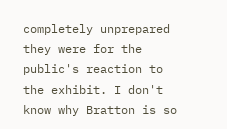completely unprepared they were for the public's reaction to the exhibit. I don't know why Bratton is so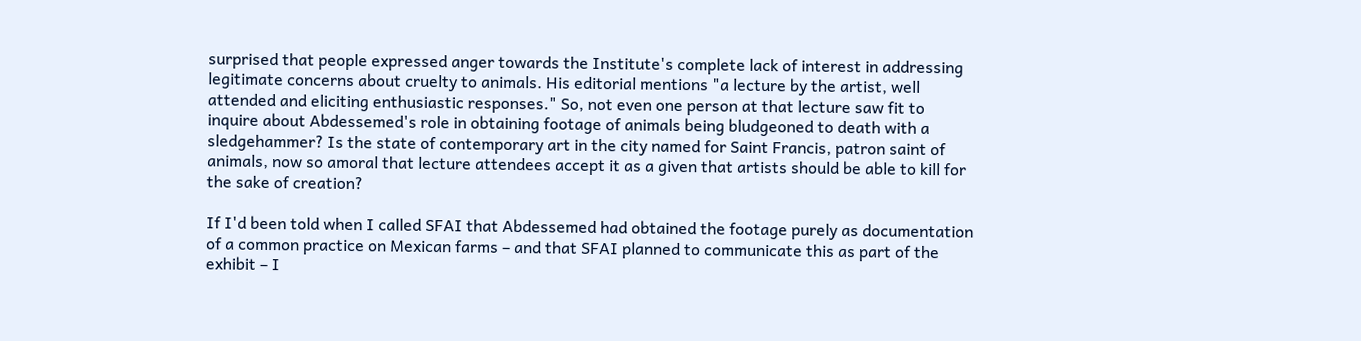surprised that people expressed anger towards the Institute's complete lack of interest in addressing legitimate concerns about cruelty to animals. His editorial mentions "a lecture by the artist, well attended and eliciting enthusiastic responses." So, not even one person at that lecture saw fit to inquire about Abdessemed's role in obtaining footage of animals being bludgeoned to death with a sledgehammer? Is the state of contemporary art in the city named for Saint Francis, patron saint of animals, now so amoral that lecture attendees accept it as a given that artists should be able to kill for the sake of creation?

If I'd been told when I called SFAI that Abdessemed had obtained the footage purely as documentation of a common practice on Mexican farms – and that SFAI planned to communicate this as part of the exhibit – I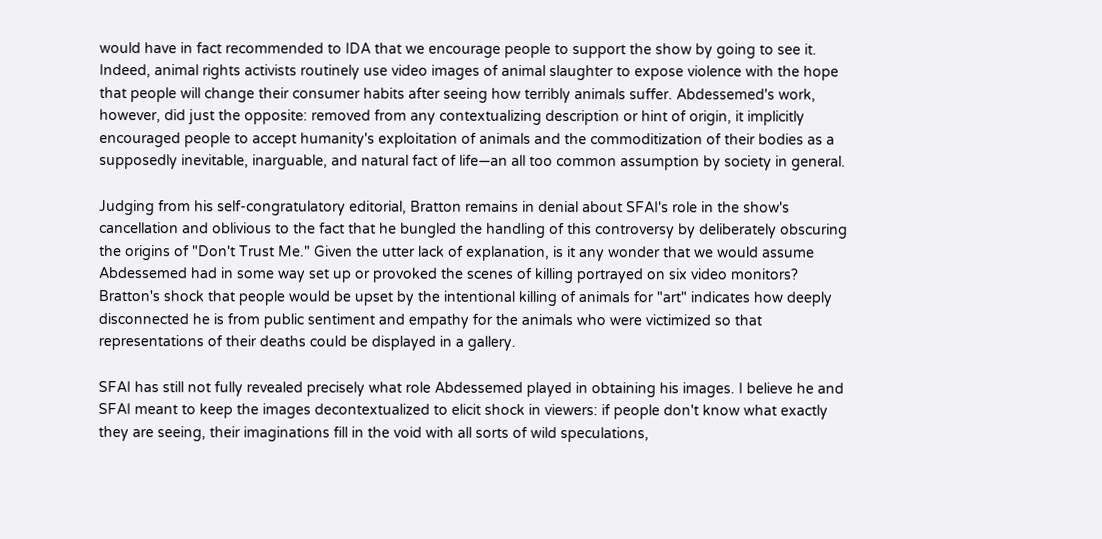would have in fact recommended to IDA that we encourage people to support the show by going to see it. Indeed, animal rights activists routinely use video images of animal slaughter to expose violence with the hope that people will change their consumer habits after seeing how terribly animals suffer. Abdessemed's work, however, did just the opposite: removed from any contextualizing description or hint of origin, it implicitly encouraged people to accept humanity's exploitation of animals and the commoditization of their bodies as a supposedly inevitable, inarguable, and natural fact of life—an all too common assumption by society in general.

Judging from his self-congratulatory editorial, Bratton remains in denial about SFAI's role in the show's cancellation and oblivious to the fact that he bungled the handling of this controversy by deliberately obscuring the origins of "Don't Trust Me." Given the utter lack of explanation, is it any wonder that we would assume Abdessemed had in some way set up or provoked the scenes of killing portrayed on six video monitors? Bratton's shock that people would be upset by the intentional killing of animals for "art" indicates how deeply disconnected he is from public sentiment and empathy for the animals who were victimized so that representations of their deaths could be displayed in a gallery.

SFAI has still not fully revealed precisely what role Abdessemed played in obtaining his images. I believe he and SFAI meant to keep the images decontextualized to elicit shock in viewers: if people don't know what exactly they are seeing, their imaginations fill in the void with all sorts of wild speculations,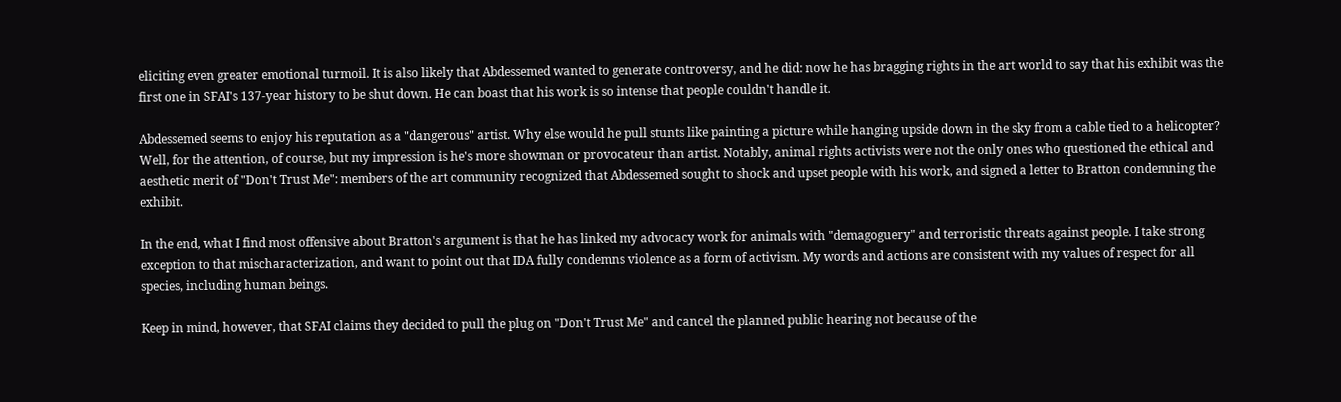eliciting even greater emotional turmoil. It is also likely that Abdessemed wanted to generate controversy, and he did: now he has bragging rights in the art world to say that his exhibit was the first one in SFAI's 137-year history to be shut down. He can boast that his work is so intense that people couldn't handle it.

Abdessemed seems to enjoy his reputation as a "dangerous" artist. Why else would he pull stunts like painting a picture while hanging upside down in the sky from a cable tied to a helicopter? Well, for the attention, of course, but my impression is he's more showman or provocateur than artist. Notably, animal rights activists were not the only ones who questioned the ethical and aesthetic merit of "Don't Trust Me": members of the art community recognized that Abdessemed sought to shock and upset people with his work, and signed a letter to Bratton condemning the exhibit.

In the end, what I find most offensive about Bratton's argument is that he has linked my advocacy work for animals with "demagoguery" and terroristic threats against people. I take strong exception to that mischaracterization, and want to point out that IDA fully condemns violence as a form of activism. My words and actions are consistent with my values of respect for all species, including human beings.

Keep in mind, however, that SFAI claims they decided to pull the plug on "Don't Trust Me" and cancel the planned public hearing not because of the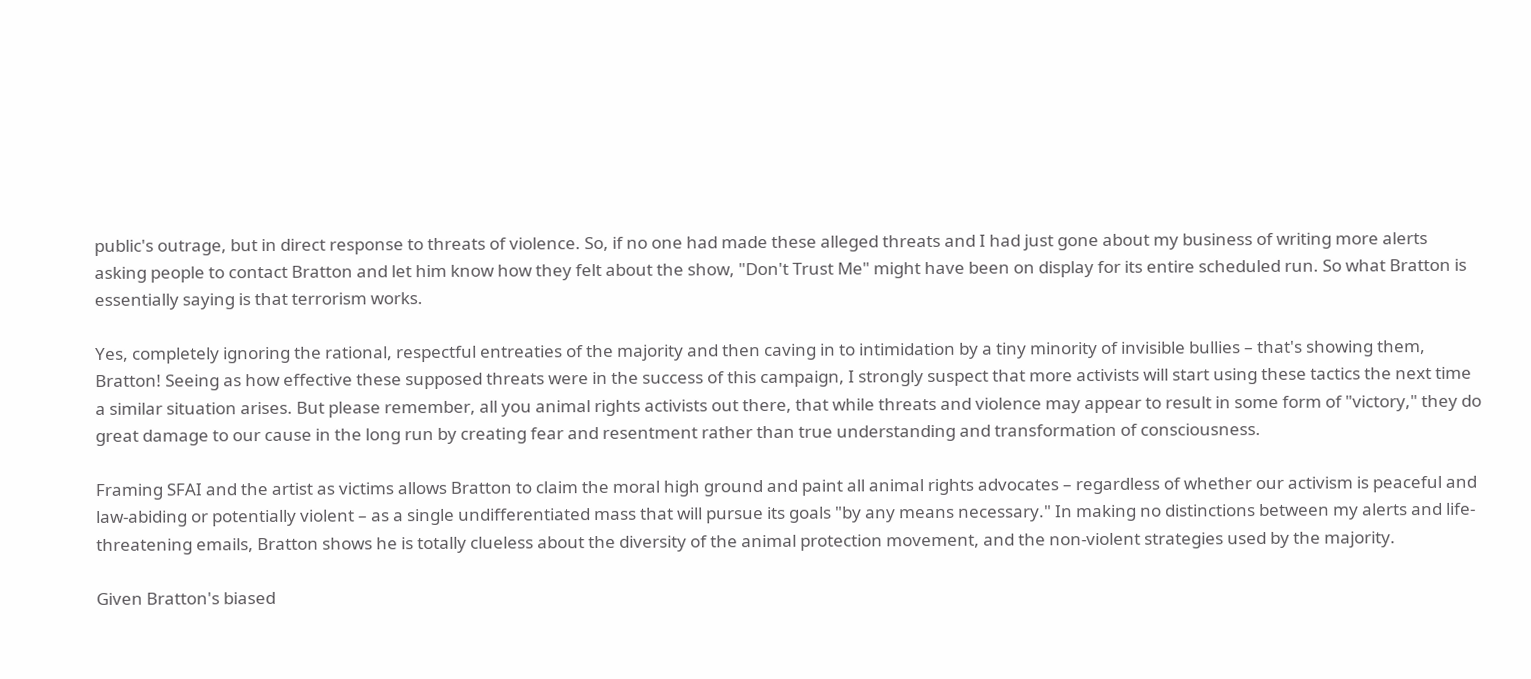public's outrage, but in direct response to threats of violence. So, if no one had made these alleged threats and I had just gone about my business of writing more alerts asking people to contact Bratton and let him know how they felt about the show, "Don't Trust Me" might have been on display for its entire scheduled run. So what Bratton is essentially saying is that terrorism works.

Yes, completely ignoring the rational, respectful entreaties of the majority and then caving in to intimidation by a tiny minority of invisible bullies – that's showing them, Bratton! Seeing as how effective these supposed threats were in the success of this campaign, I strongly suspect that more activists will start using these tactics the next time a similar situation arises. But please remember, all you animal rights activists out there, that while threats and violence may appear to result in some form of "victory," they do great damage to our cause in the long run by creating fear and resentment rather than true understanding and transformation of consciousness.

Framing SFAI and the artist as victims allows Bratton to claim the moral high ground and paint all animal rights advocates – regardless of whether our activism is peaceful and law-abiding or potentially violent – as a single undifferentiated mass that will pursue its goals "by any means necessary." In making no distinctions between my alerts and life-threatening emails, Bratton shows he is totally clueless about the diversity of the animal protection movement, and the non-violent strategies used by the majority.

Given Bratton's biased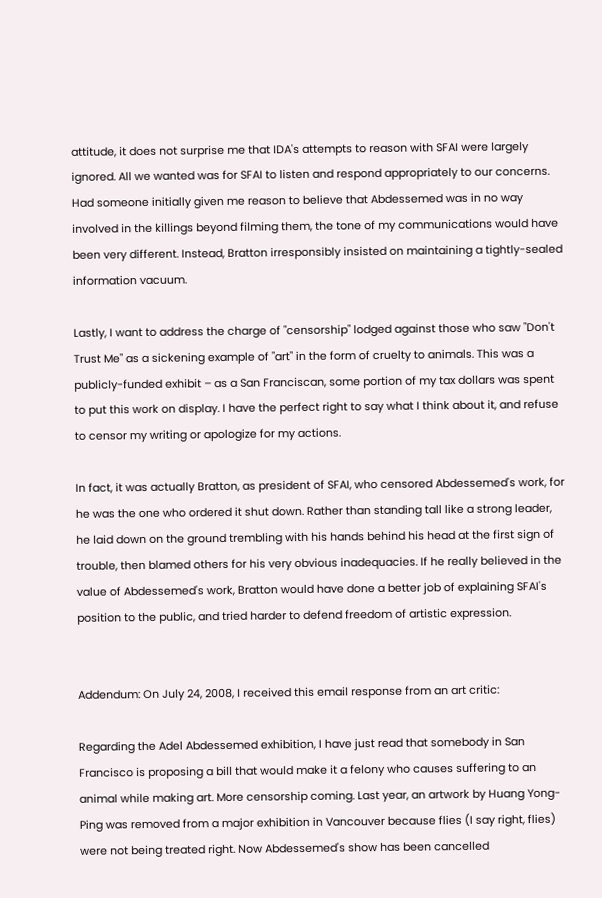attitude, it does not surprise me that IDA's attempts to reason with SFAI were largely ignored. All we wanted was for SFAI to listen and respond appropriately to our concerns. Had someone initially given me reason to believe that Abdessemed was in no way involved in the killings beyond filming them, the tone of my communications would have been very different. Instead, Bratton irresponsibly insisted on maintaining a tightly-sealed information vacuum.

Lastly, I want to address the charge of "censorship" lodged against those who saw "Don't Trust Me" as a sickening example of "art" in the form of cruelty to animals. This was a publicly-funded exhibit – as a San Franciscan, some portion of my tax dollars was spent to put this work on display. I have the perfect right to say what I think about it, and refuse to censor my writing or apologize for my actions.

In fact, it was actually Bratton, as president of SFAI, who censored Abdessemed's work, for he was the one who ordered it shut down. Rather than standing tall like a strong leader, he laid down on the ground trembling with his hands behind his head at the first sign of trouble, then blamed others for his very obvious inadequacies. If he really believed in the value of Abdessemed's work, Bratton would have done a better job of explaining SFAI's position to the public, and tried harder to defend freedom of artistic expression.


Addendum: On July 24, 2008, I received this email response from an art critic:

Regarding the Adel Abdessemed exhibition, I have just read that somebody in San Francisco is proposing a bill that would make it a felony who causes suffering to an animal while making art. More censorship coming. Last year, an artwork by Huang Yong-Ping was removed from a major exhibition in Vancouver because flies (I say right, flies) were not being treated right. Now Abdessemed's show has been cancelled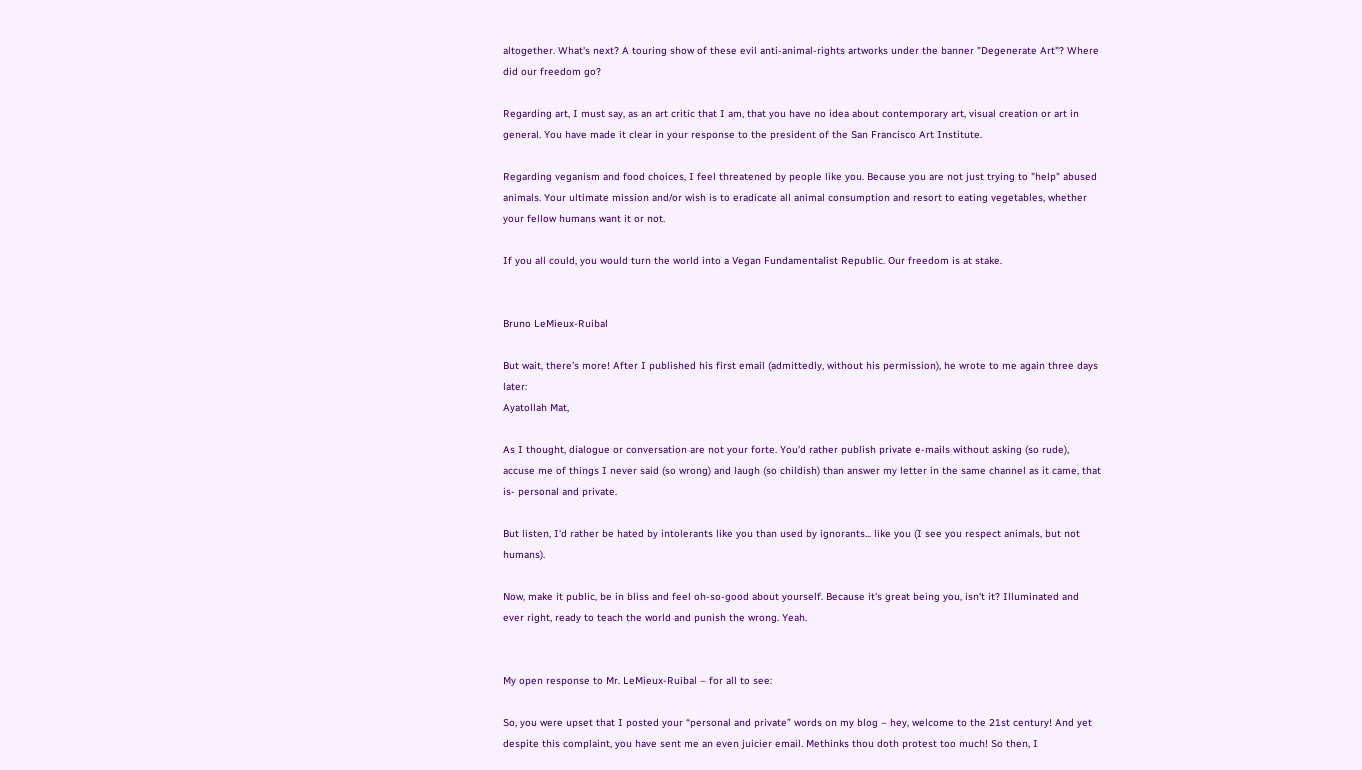altogether. What's next? A touring show of these evil anti-animal-rights artworks under the banner "Degenerate Art"? Where did our freedom go?

Regarding art, I must say, as an art critic that I am, that you have no idea about contemporary art, visual creation or art in general. You have made it clear in your response to the president of the San Francisco Art Institute.

Regarding veganism and food choices, I feel threatened by people like you. Because you are not just trying to "help" abused animals. Your ultimate mission and/or wish is to eradicate all animal consumption and resort to eating vegetables, whether your fellow humans want it or not.

If you all could, you would turn the world into a Vegan Fundamentalist Republic. Our freedom is at stake.


Bruno LeMieux-Ruibal

But wait, there’s more! After I published his first email (admittedly, without his permission), he wrote to me again three days later:
Ayatollah Mat,

As I thought, dialogue or conversation are not your forte. You'd rather publish private e-mails without asking (so rude), accuse me of things I never said (so wrong) and laugh (so childish) than answer my letter in the same channel as it came, that is- personal and private.

But listen, I'd rather be hated by intolerants like you than used by ignorants... like you (I see you respect animals, but not humans).

Now, make it public, be in bliss and feel oh-so-good about yourself. Because it's great being you, isn't it? Illuminated and ever right, ready to teach the world and punish the wrong. Yeah.


My open response to Mr. LeMieux-Ruibal – for all to see:

So, you were upset that I posted your “personal and private” words on my blog – hey, welcome to the 21st century! And yet despite this complaint, you have sent me an even juicier email. Methinks thou doth protest too much! So then, I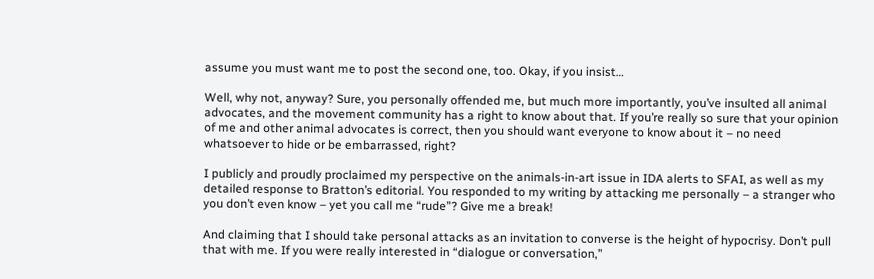assume you must want me to post the second one, too. Okay, if you insist…

Well, why not, anyway? Sure, you personally offended me, but much more importantly, you’ve insulted all animal advocates, and the movement community has a right to know about that. If you’re really so sure that your opinion of me and other animal advocates is correct, then you should want everyone to know about it – no need whatsoever to hide or be embarrassed, right?

I publicly and proudly proclaimed my perspective on the animals-in-art issue in IDA alerts to SFAI, as well as my detailed response to Bratton’s editorial. You responded to my writing by attacking me personally – a stranger who you don’t even know – yet you call me “rude”? Give me a break!

And claiming that I should take personal attacks as an invitation to converse is the height of hypocrisy. Don’t pull that with me. If you were really interested in “dialogue or conversation,”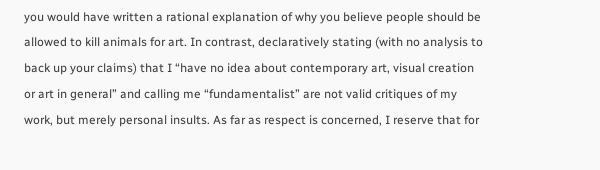you would have written a rational explanation of why you believe people should be allowed to kill animals for art. In contrast, declaratively stating (with no analysis to back up your claims) that I “have no idea about contemporary art, visual creation or art in general” and calling me “fundamentalist” are not valid critiques of my work, but merely personal insults. As far as respect is concerned, I reserve that for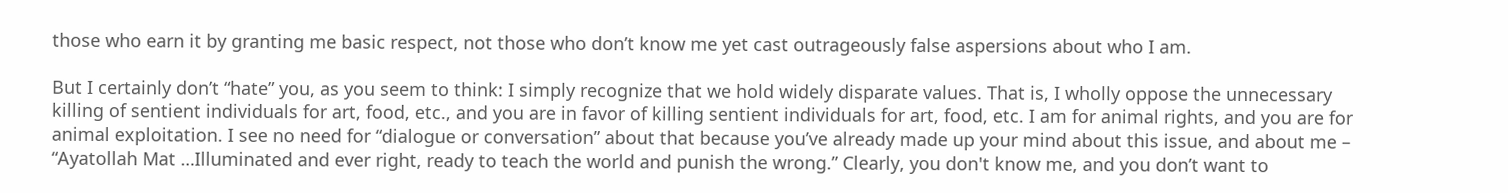those who earn it by granting me basic respect, not those who don’t know me yet cast outrageously false aspersions about who I am.

But I certainly don’t “hate” you, as you seem to think: I simply recognize that we hold widely disparate values. That is, I wholly oppose the unnecessary killing of sentient individuals for art, food, etc., and you are in favor of killing sentient individuals for art, food, etc. I am for animal rights, and you are for animal exploitation. I see no need for “dialogue or conversation” about that because you’ve already made up your mind about this issue, and about me – “Ayatollah Mat …Illuminated and ever right, ready to teach the world and punish the wrong.” Clearly, you don't know me, and you don’t want to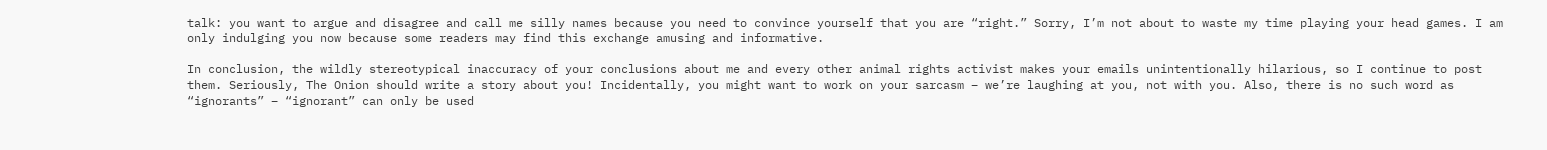talk: you want to argue and disagree and call me silly names because you need to convince yourself that you are “right.” Sorry, I’m not about to waste my time playing your head games. I am only indulging you now because some readers may find this exchange amusing and informative.

In conclusion, the wildly stereotypical inaccuracy of your conclusions about me and every other animal rights activist makes your emails unintentionally hilarious, so I continue to post them. Seriously, The Onion should write a story about you! Incidentally, you might want to work on your sarcasm – we’re laughing at you, not with you. Also, there is no such word as “ignorants” – “ignorant” can only be used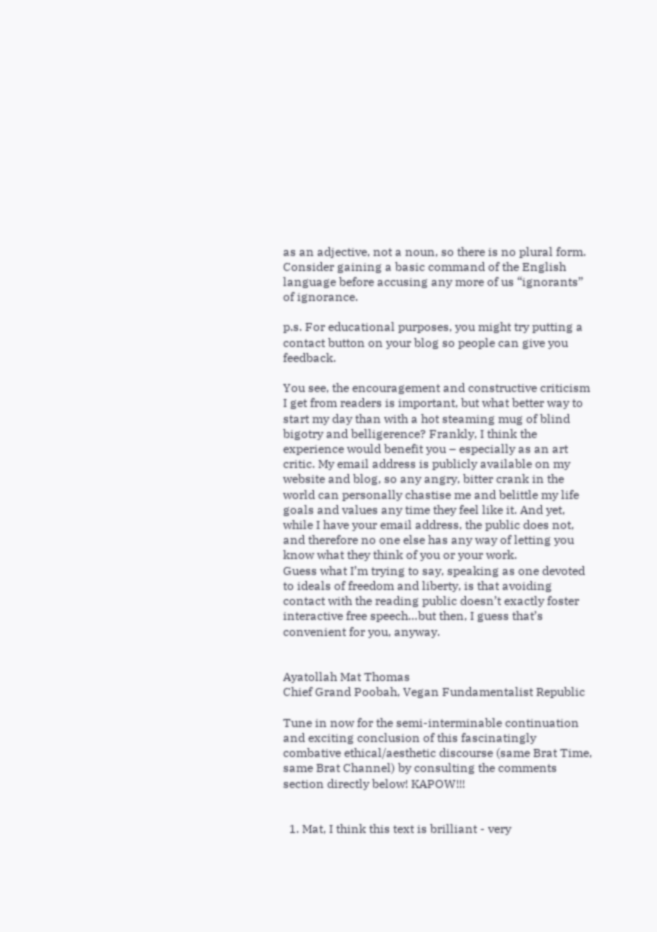as an adjective, not a noun, so there is no plural form. Consider gaining a basic command of the English language before accusing any more of us “ignorants” of ignorance.

p.s. For educational purposes, you might try putting a contact button on your blog so people can give you feedback.

You see, the encouragement and constructive criticism I get from readers is important, but what better way to start my day than with a hot steaming mug of blind bigotry and belligerence? Frankly, I think the experience would benefit you – especially as an art critic. My email address is publicly available on my website and blog, so any angry, bitter crank in the world can personally chastise me and belittle my life goals and values any time they feel like it. And yet, while I have your email address, the public does not, and therefore no one else has any way of letting you know what they think of you or your work.
Guess what I’m trying to say, speaking as one devoted to ideals of freedom and liberty, is that avoiding contact with the reading public doesn’t exactly foster interactive free speech…but then, I guess that’s convenient for you, anyway.


Ayatollah Mat Thomas
Chief Grand Poobah, Vegan Fundamentalist Republic

Tune in now for the semi-interminable continuation and exciting conclusion of this fascinatingly combative ethical/aesthetic discourse (same Brat Time, same Brat Channel) by consulting the comments section directly below! KAPOW!!!


  1. Mat, I think this text is brilliant - very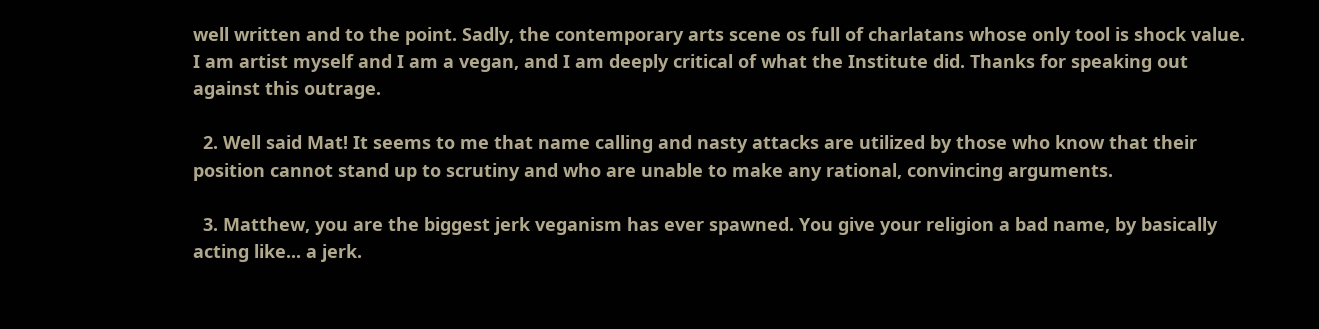well written and to the point. Sadly, the contemporary arts scene os full of charlatans whose only tool is shock value. I am artist myself and I am a vegan, and I am deeply critical of what the Institute did. Thanks for speaking out against this outrage.

  2. Well said Mat! It seems to me that name calling and nasty attacks are utilized by those who know that their position cannot stand up to scrutiny and who are unable to make any rational, convincing arguments.

  3. Matthew, you are the biggest jerk veganism has ever spawned. You give your religion a bad name, by basically acting like... a jerk.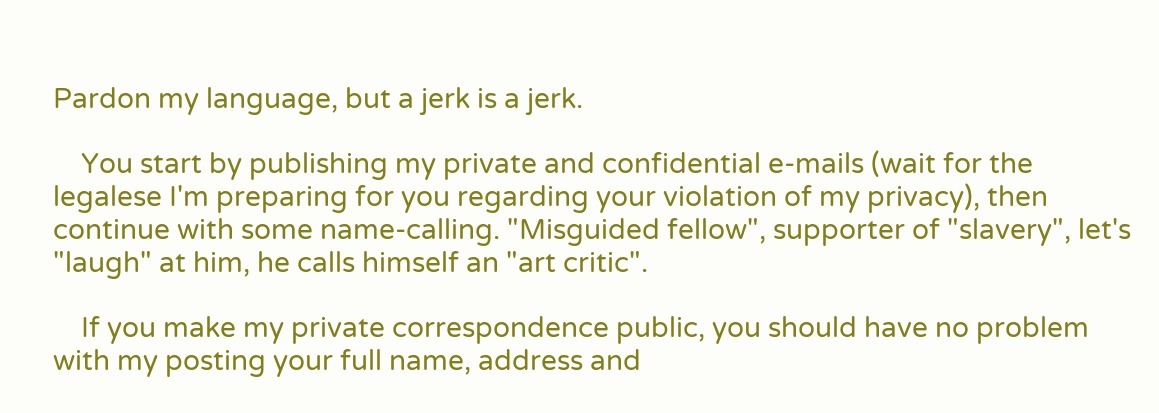Pardon my language, but a jerk is a jerk.

    You start by publishing my private and confidential e-mails (wait for the legalese I'm preparing for you regarding your violation of my privacy), then continue with some name-calling. "Misguided fellow", supporter of "slavery", let's "laugh" at him, he calls himself an "art critic".

    If you make my private correspondence public, you should have no problem with my posting your full name, address and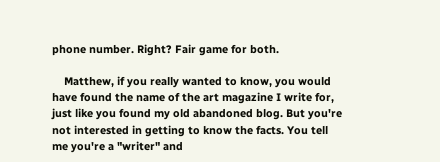phone number. Right? Fair game for both.

    Matthew, if you really wanted to know, you would have found the name of the art magazine I write for, just like you found my old abandoned blog. But you're not interested in getting to know the facts. You tell me you're a "writer" and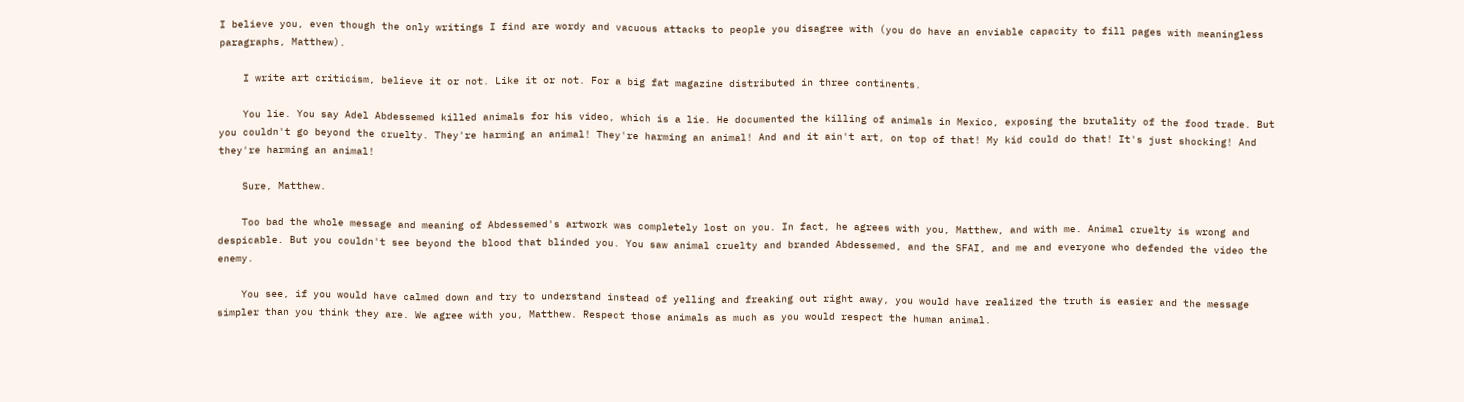I believe you, even though the only writings I find are wordy and vacuous attacks to people you disagree with (you do have an enviable capacity to fill pages with meaningless paragraphs, Matthew).

    I write art criticism, believe it or not. Like it or not. For a big fat magazine distributed in three continents.

    You lie. You say Adel Abdessemed killed animals for his video, which is a lie. He documented the killing of animals in Mexico, exposing the brutality of the food trade. But you couldn't go beyond the cruelty. They're harming an animal! They're harming an animal! And and it ain't art, on top of that! My kid could do that! It's just shocking! And they're harming an animal!

    Sure, Matthew.

    Too bad the whole message and meaning of Abdessemed's artwork was completely lost on you. In fact, he agrees with you, Matthew, and with me. Animal cruelty is wrong and despicable. But you couldn't see beyond the blood that blinded you. You saw animal cruelty and branded Abdessemed, and the SFAI, and me and everyone who defended the video the enemy.

    You see, if you would have calmed down and try to understand instead of yelling and freaking out right away, you would have realized the truth is easier and the message simpler than you think they are. We agree with you, Matthew. Respect those animals as much as you would respect the human animal.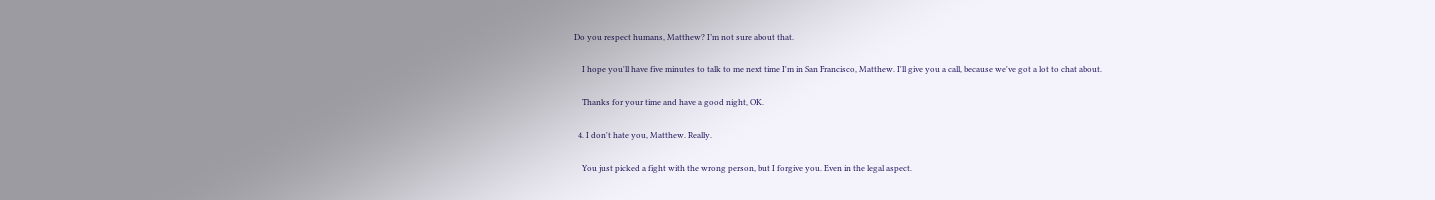Do you respect humans, Matthew? I’m not sure about that.

    I hope you'll have five minutes to talk to me next time I'm in San Francisco, Matthew. I'll give you a call, because we've got a lot to chat about.

    Thanks for your time and have a good night, OK.

  4. I don't hate you, Matthew. Really.

    You just picked a fight with the wrong person, but I forgive you. Even in the legal aspect.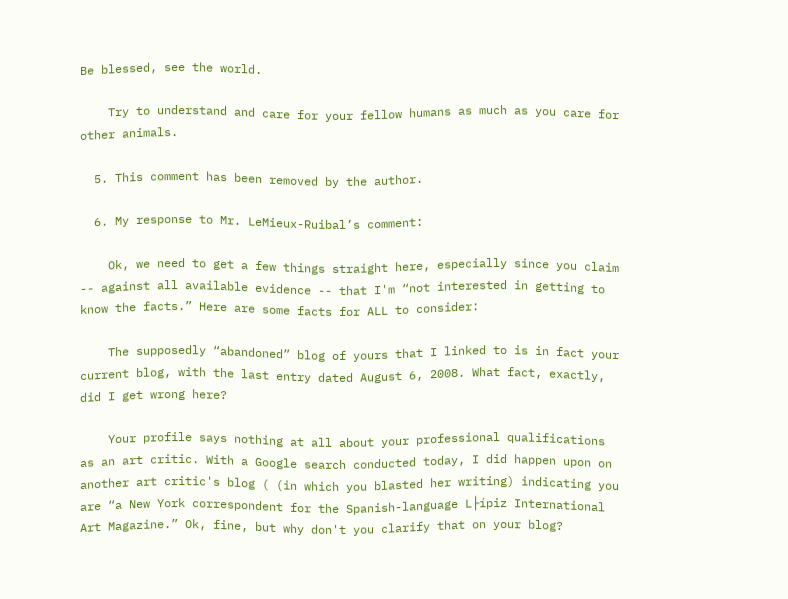Be blessed, see the world.

    Try to understand and care for your fellow humans as much as you care for other animals.

  5. This comment has been removed by the author.

  6. My response to Mr. LeMieux-Ruibal’s comment:

    Ok, we need to get a few things straight here, especially since you claim -- against all available evidence -- that I'm “not interested in getting to know the facts.” Here are some facts for ALL to consider:

    The supposedly “abandoned” blog of yours that I linked to is in fact your current blog, with the last entry dated August 6, 2008. What fact, exactly, did I get wrong here?

    Your profile says nothing at all about your professional qualifications as an art critic. With a Google search conducted today, I did happen upon on another art critic's blog ( (in which you blasted her writing) indicating you are “a New York correspondent for the Spanish-language L├ípiz International Art Magazine.” Ok, fine, but why don't you clarify that on your blog?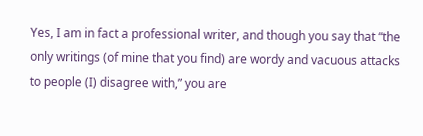Yes, I am in fact a professional writer, and though you say that “the only writings (of mine that you find) are wordy and vacuous attacks to people (I) disagree with,” you are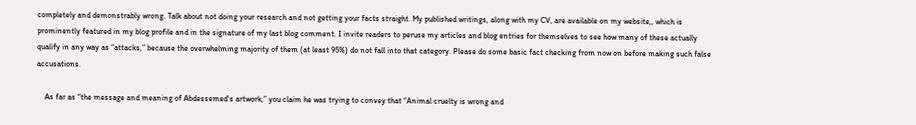completely and demonstrably wrong. Talk about not doing your research and not getting your facts straight. My published writings, along with my CV, are available on my website,, which is prominently featured in my blog profile and in the signature of my last blog comment. I invite readers to peruse my articles and blog entries for themselves to see how many of these actually qualify in any way as “attacks,” because the overwhelming majority of them (at least 95%) do not fall into that category. Please do some basic fact checking from now on before making such false accusations.

    As far as “the message and meaning of Abdessemed's artwork,” you claim he was trying to convey that “Animal cruelty is wrong and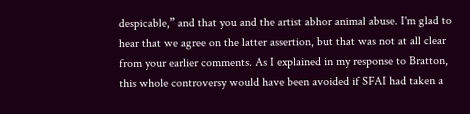despicable,” and that you and the artist abhor animal abuse. I'm glad to hear that we agree on the latter assertion, but that was not at all clear from your earlier comments. As I explained in my response to Bratton, this whole controversy would have been avoided if SFAI had taken a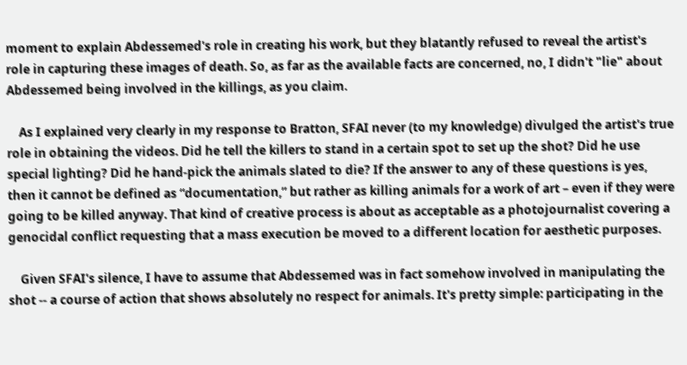moment to explain Abdessemed's role in creating his work, but they blatantly refused to reveal the artist's role in capturing these images of death. So, as far as the available facts are concerned, no, I didn't "lie" about Abdessemed being involved in the killings, as you claim.

    As I explained very clearly in my response to Bratton, SFAI never (to my knowledge) divulged the artist's true role in obtaining the videos. Did he tell the killers to stand in a certain spot to set up the shot? Did he use special lighting? Did he hand-pick the animals slated to die? If the answer to any of these questions is yes, then it cannot be defined as “documentation,” but rather as killing animals for a work of art – even if they were going to be killed anyway. That kind of creative process is about as acceptable as a photojournalist covering a genocidal conflict requesting that a mass execution be moved to a different location for aesthetic purposes.

    Given SFAI's silence, I have to assume that Abdessemed was in fact somehow involved in manipulating the shot -- a course of action that shows absolutely no respect for animals. It's pretty simple: participating in the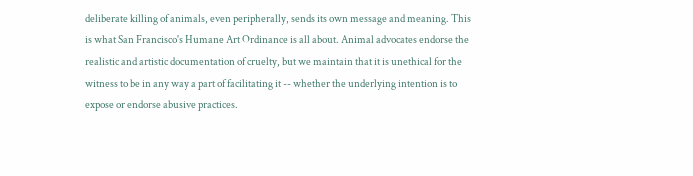deliberate killing of animals, even peripherally, sends its own message and meaning. This is what San Francisco's Humane Art Ordinance is all about. Animal advocates endorse the realistic and artistic documentation of cruelty, but we maintain that it is unethical for the witness to be in any way a part of facilitating it -- whether the underlying intention is to expose or endorse abusive practices.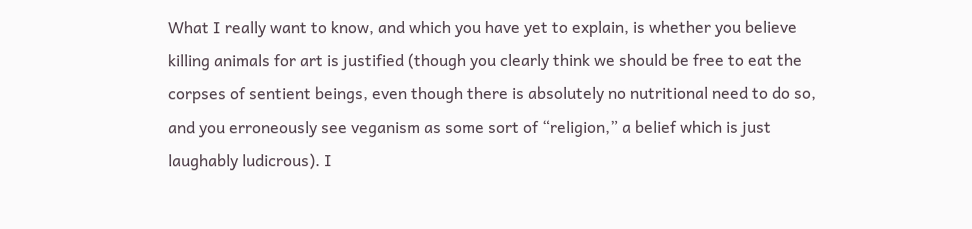What I really want to know, and which you have yet to explain, is whether you believe killing animals for art is justified (though you clearly think we should be free to eat the corpses of sentient beings, even though there is absolutely no nutritional need to do so, and you erroneously see veganism as some sort of “religion,” a belief which is just laughably ludicrous). I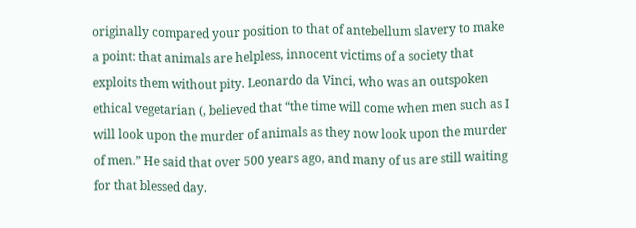originally compared your position to that of antebellum slavery to make a point: that animals are helpless, innocent victims of a society that exploits them without pity. Leonardo da Vinci, who was an outspoken ethical vegetarian (, believed that “the time will come when men such as I will look upon the murder of animals as they now look upon the murder of men.” He said that over 500 years ago, and many of us are still waiting for that blessed day.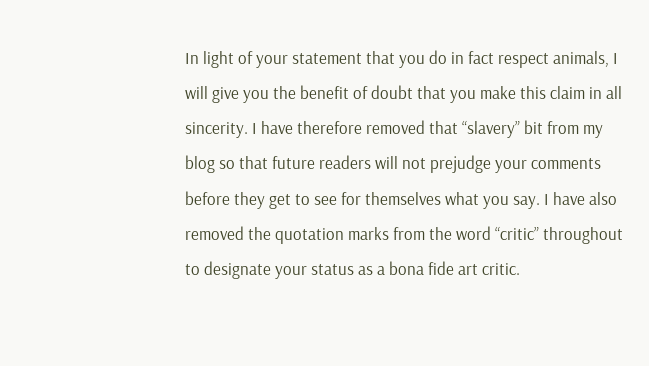In light of your statement that you do in fact respect animals, I will give you the benefit of doubt that you make this claim in all sincerity. I have therefore removed that “slavery” bit from my blog so that future readers will not prejudge your comments before they get to see for themselves what you say. I have also removed the quotation marks from the word “critic” throughout to designate your status as a bona fide art critic.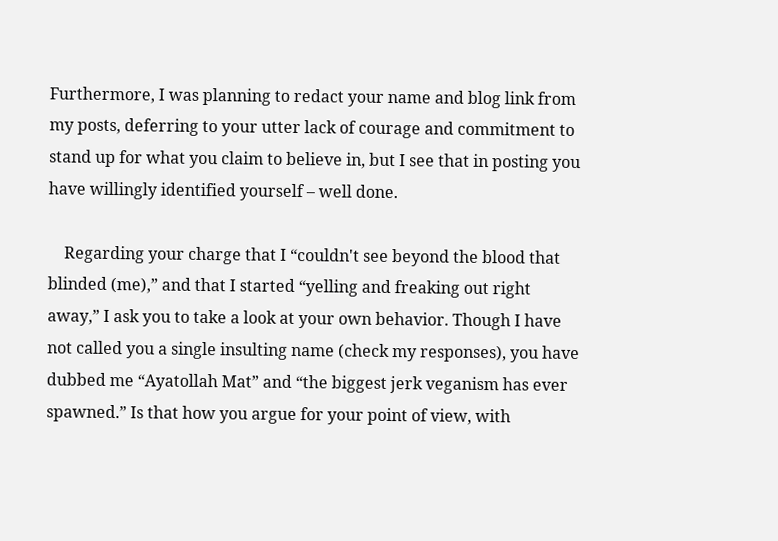Furthermore, I was planning to redact your name and blog link from my posts, deferring to your utter lack of courage and commitment to stand up for what you claim to believe in, but I see that in posting you have willingly identified yourself – well done.

    Regarding your charge that I “couldn't see beyond the blood that blinded (me),” and that I started “yelling and freaking out right away,” I ask you to take a look at your own behavior. Though I have not called you a single insulting name (check my responses), you have dubbed me “Ayatollah Mat” and “the biggest jerk veganism has ever spawned.” Is that how you argue for your point of view, with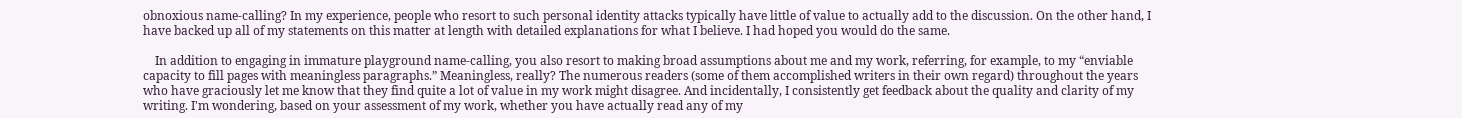obnoxious name-calling? In my experience, people who resort to such personal identity attacks typically have little of value to actually add to the discussion. On the other hand, I have backed up all of my statements on this matter at length with detailed explanations for what I believe. I had hoped you would do the same.

    In addition to engaging in immature playground name-calling, you also resort to making broad assumptions about me and my work, referring, for example, to my “enviable capacity to fill pages with meaningless paragraphs.” Meaningless, really? The numerous readers (some of them accomplished writers in their own regard) throughout the years who have graciously let me know that they find quite a lot of value in my work might disagree. And incidentally, I consistently get feedback about the quality and clarity of my writing. I'm wondering, based on your assessment of my work, whether you have actually read any of my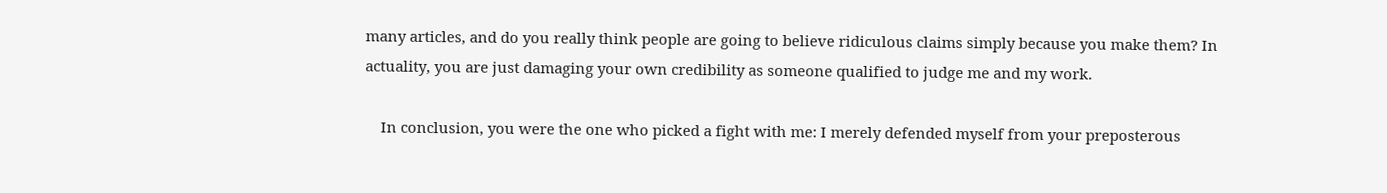many articles, and do you really think people are going to believe ridiculous claims simply because you make them? In actuality, you are just damaging your own credibility as someone qualified to judge me and my work.

    In conclusion, you were the one who picked a fight with me: I merely defended myself from your preposterous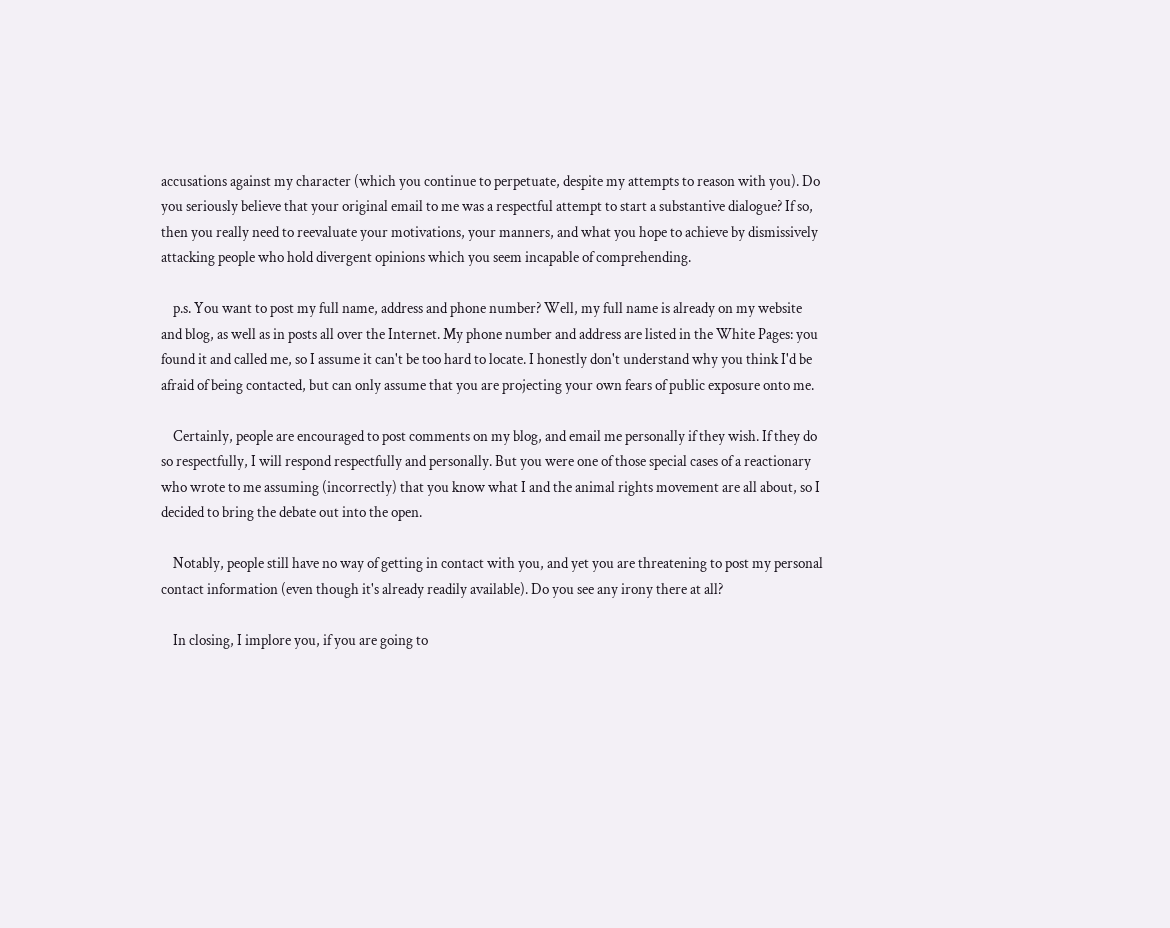accusations against my character (which you continue to perpetuate, despite my attempts to reason with you). Do you seriously believe that your original email to me was a respectful attempt to start a substantive dialogue? If so, then you really need to reevaluate your motivations, your manners, and what you hope to achieve by dismissively attacking people who hold divergent opinions which you seem incapable of comprehending.

    p.s. You want to post my full name, address and phone number? Well, my full name is already on my website and blog, as well as in posts all over the Internet. My phone number and address are listed in the White Pages: you found it and called me, so I assume it can't be too hard to locate. I honestly don't understand why you think I'd be afraid of being contacted, but can only assume that you are projecting your own fears of public exposure onto me.

    Certainly, people are encouraged to post comments on my blog, and email me personally if they wish. If they do so respectfully, I will respond respectfully and personally. But you were one of those special cases of a reactionary who wrote to me assuming (incorrectly) that you know what I and the animal rights movement are all about, so I decided to bring the debate out into the open.

    Notably, people still have no way of getting in contact with you, and yet you are threatening to post my personal contact information (even though it's already readily available). Do you see any irony there at all?

    In closing, I implore you, if you are going to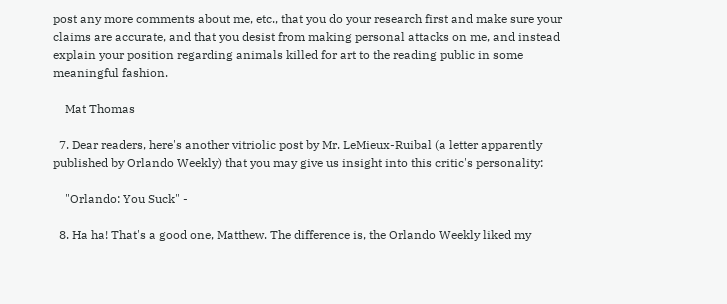post any more comments about me, etc., that you do your research first and make sure your claims are accurate, and that you desist from making personal attacks on me, and instead explain your position regarding animals killed for art to the reading public in some meaningful fashion.

    Mat Thomas

  7. Dear readers, here's another vitriolic post by Mr. LeMieux-Ruibal (a letter apparently published by Orlando Weekly) that you may give us insight into this critic's personality:

    "Orlando: You Suck" -

  8. Ha ha! That's a good one, Matthew. The difference is, the Orlando Weekly liked my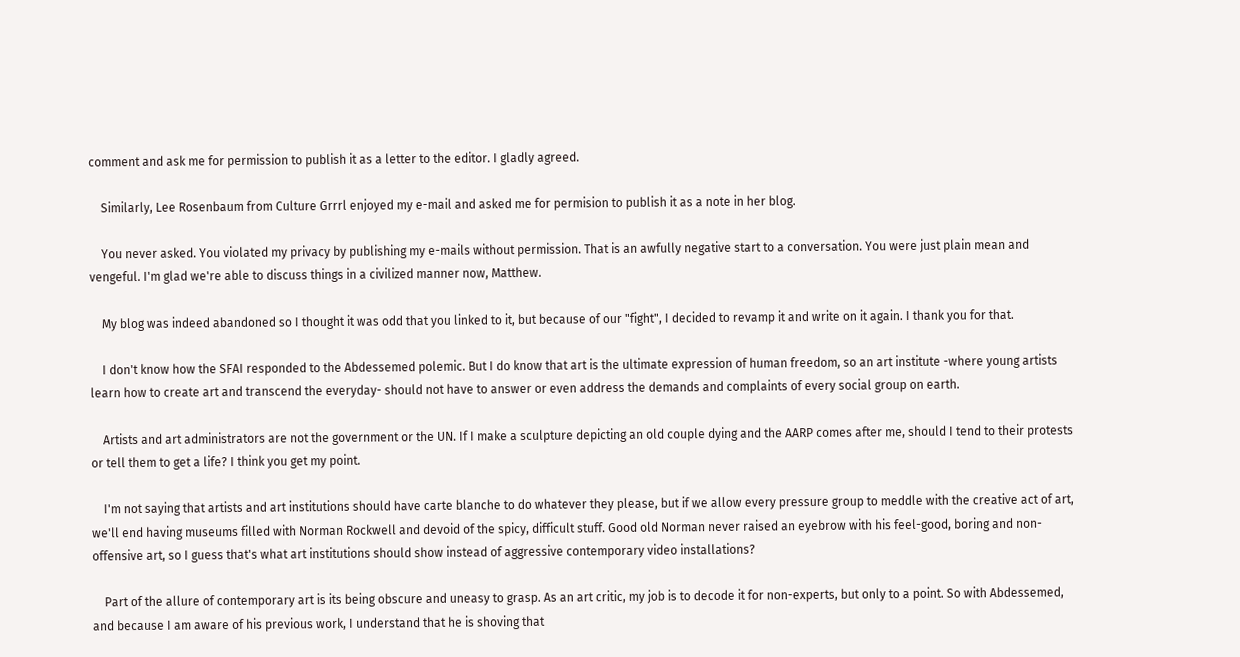comment and ask me for permission to publish it as a letter to the editor. I gladly agreed.

    Similarly, Lee Rosenbaum from Culture Grrrl enjoyed my e-mail and asked me for permision to publish it as a note in her blog.

    You never asked. You violated my privacy by publishing my e-mails without permission. That is an awfully negative start to a conversation. You were just plain mean and vengeful. I'm glad we're able to discuss things in a civilized manner now, Matthew.

    My blog was indeed abandoned so I thought it was odd that you linked to it, but because of our "fight", I decided to revamp it and write on it again. I thank you for that.

    I don't know how the SFAI responded to the Abdessemed polemic. But I do know that art is the ultimate expression of human freedom, so an art institute -where young artists learn how to create art and transcend the everyday- should not have to answer or even address the demands and complaints of every social group on earth.

    Artists and art administrators are not the government or the UN. If I make a sculpture depicting an old couple dying and the AARP comes after me, should I tend to their protests or tell them to get a life? I think you get my point.

    I'm not saying that artists and art institutions should have carte blanche to do whatever they please, but if we allow every pressure group to meddle with the creative act of art, we'll end having museums filled with Norman Rockwell and devoid of the spicy, difficult stuff. Good old Norman never raised an eyebrow with his feel-good, boring and non-offensive art, so I guess that's what art institutions should show instead of aggressive contemporary video installations?

    Part of the allure of contemporary art is its being obscure and uneasy to grasp. As an art critic, my job is to decode it for non-experts, but only to a point. So with Abdessemed, and because I am aware of his previous work, I understand that he is shoving that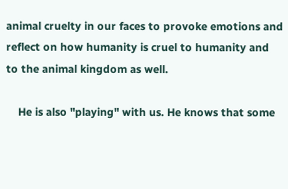animal cruelty in our faces to provoke emotions and reflect on how humanity is cruel to humanity and to the animal kingdom as well.

    He is also "playing" with us. He knows that some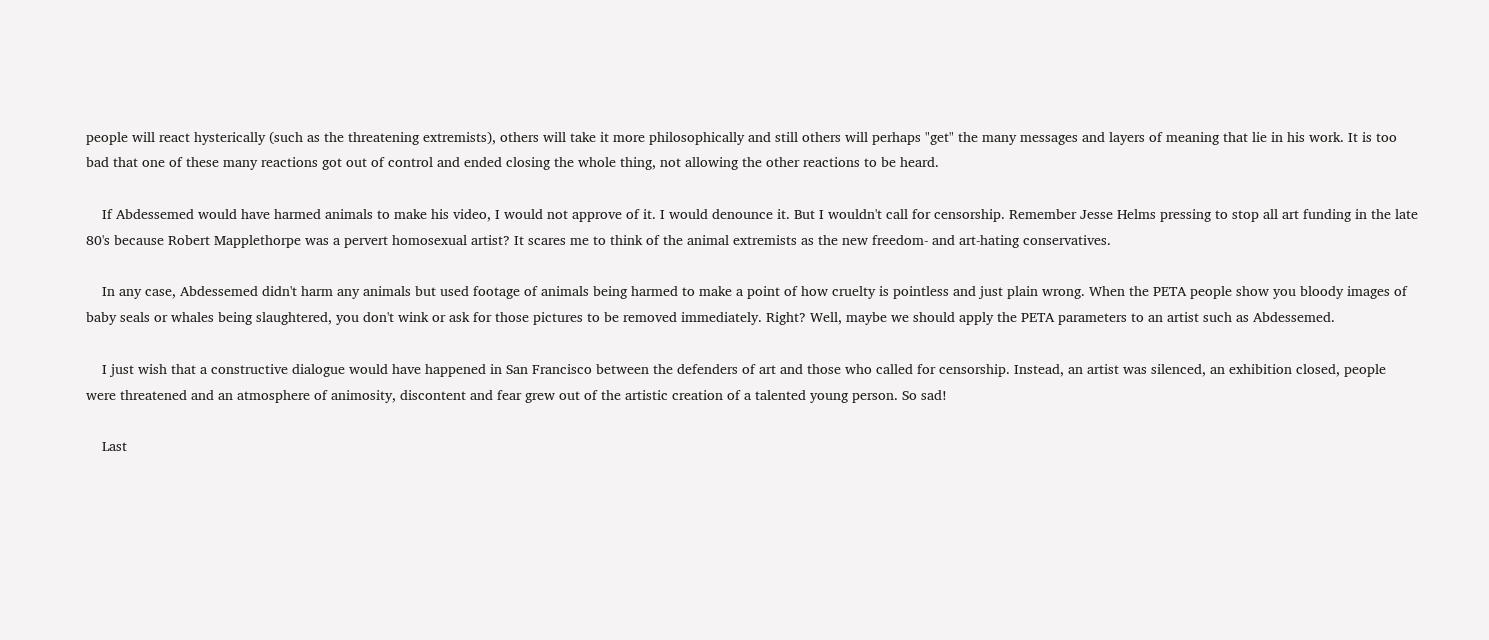people will react hysterically (such as the threatening extremists), others will take it more philosophically and still others will perhaps "get" the many messages and layers of meaning that lie in his work. It is too bad that one of these many reactions got out of control and ended closing the whole thing, not allowing the other reactions to be heard.

    If Abdessemed would have harmed animals to make his video, I would not approve of it. I would denounce it. But I wouldn't call for censorship. Remember Jesse Helms pressing to stop all art funding in the late 80's because Robert Mapplethorpe was a pervert homosexual artist? It scares me to think of the animal extremists as the new freedom- and art-hating conservatives.

    In any case, Abdessemed didn't harm any animals but used footage of animals being harmed to make a point of how cruelty is pointless and just plain wrong. When the PETA people show you bloody images of baby seals or whales being slaughtered, you don't wink or ask for those pictures to be removed immediately. Right? Well, maybe we should apply the PETA parameters to an artist such as Abdessemed.

    I just wish that a constructive dialogue would have happened in San Francisco between the defenders of art and those who called for censorship. Instead, an artist was silenced, an exhibition closed, people were threatened and an atmosphere of animosity, discontent and fear grew out of the artistic creation of a talented young person. So sad!

    Last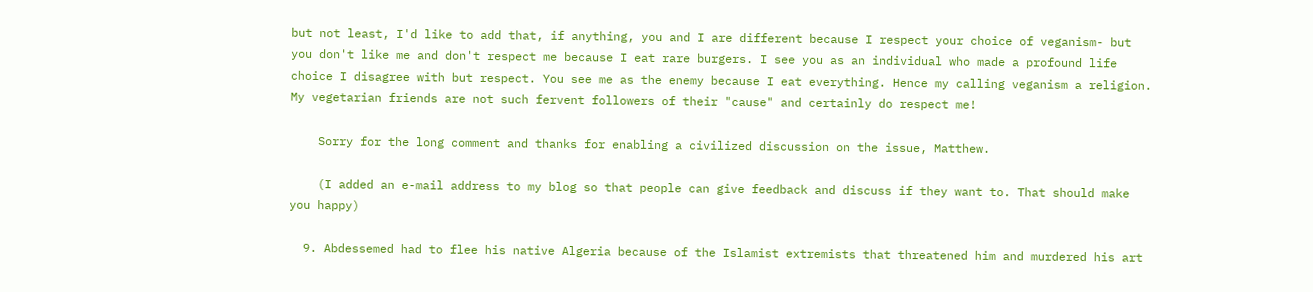but not least, I'd like to add that, if anything, you and I are different because I respect your choice of veganism- but you don't like me and don't respect me because I eat rare burgers. I see you as an individual who made a profound life choice I disagree with but respect. You see me as the enemy because I eat everything. Hence my calling veganism a religion. My vegetarian friends are not such fervent followers of their "cause" and certainly do respect me!

    Sorry for the long comment and thanks for enabling a civilized discussion on the issue, Matthew.

    (I added an e-mail address to my blog so that people can give feedback and discuss if they want to. That should make you happy)

  9. Abdessemed had to flee his native Algeria because of the Islamist extremists that threatened him and murdered his art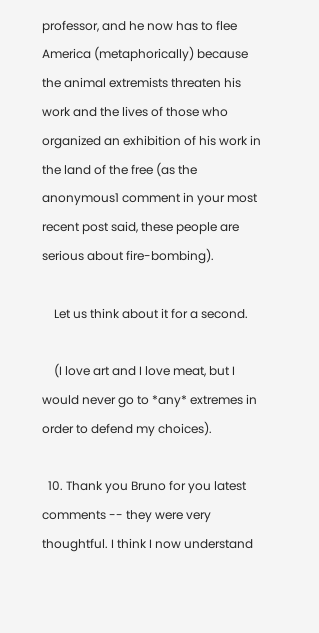professor, and he now has to flee America (metaphorically) because the animal extremists threaten his work and the lives of those who organized an exhibition of his work in the land of the free (as the anonymous1 comment in your most recent post said, these people are serious about fire-bombing).

    Let us think about it for a second.

    (I love art and I love meat, but I would never go to *any* extremes in order to defend my choices).

  10. Thank you Bruno for you latest comments -- they were very thoughtful. I think I now understand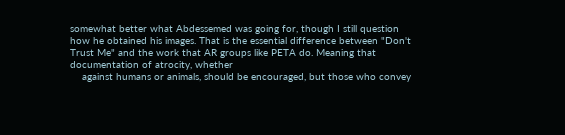somewhat better what Abdessemed was going for, though I still question how he obtained his images. That is the essential difference between "Don't Trust Me" and the work that AR groups like PETA do. Meaning that documentation of atrocity, whether
    against humans or animals, should be encouraged, but those who convey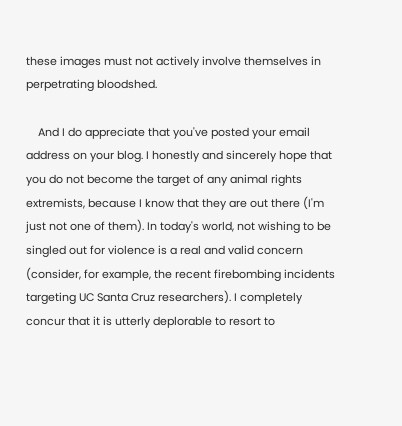these images must not actively involve themselves in perpetrating bloodshed.

    And I do appreciate that you've posted your email address on your blog. I honestly and sincerely hope that you do not become the target of any animal rights extremists, because I know that they are out there (I'm just not one of them). In today's world, not wishing to be singled out for violence is a real and valid concern (consider, for example, the recent firebombing incidents targeting UC Santa Cruz researchers). I completely concur that it is utterly deplorable to resort to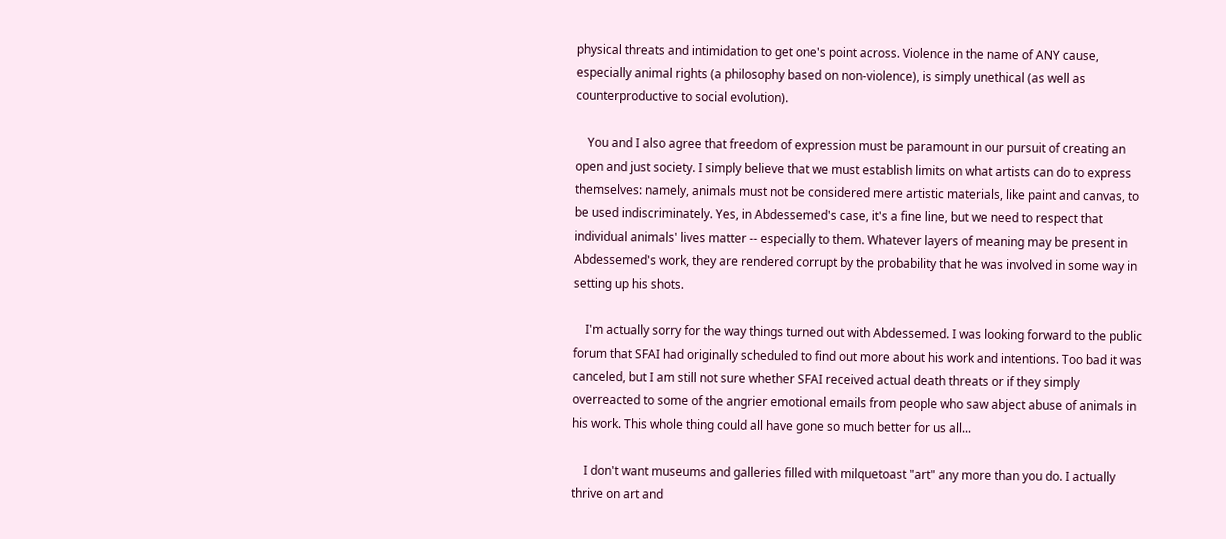physical threats and intimidation to get one's point across. Violence in the name of ANY cause, especially animal rights (a philosophy based on non-violence), is simply unethical (as well as counterproductive to social evolution).

    You and I also agree that freedom of expression must be paramount in our pursuit of creating an open and just society. I simply believe that we must establish limits on what artists can do to express themselves: namely, animals must not be considered mere artistic materials, like paint and canvas, to be used indiscriminately. Yes, in Abdessemed's case, it's a fine line, but we need to respect that individual animals' lives matter -- especially to them. Whatever layers of meaning may be present in Abdessemed's work, they are rendered corrupt by the probability that he was involved in some way in setting up his shots.

    I'm actually sorry for the way things turned out with Abdessemed. I was looking forward to the public forum that SFAI had originally scheduled to find out more about his work and intentions. Too bad it was canceled, but I am still not sure whether SFAI received actual death threats or if they simply overreacted to some of the angrier emotional emails from people who saw abject abuse of animals in his work. This whole thing could all have gone so much better for us all...

    I don't want museums and galleries filled with milquetoast "art" any more than you do. I actually thrive on art and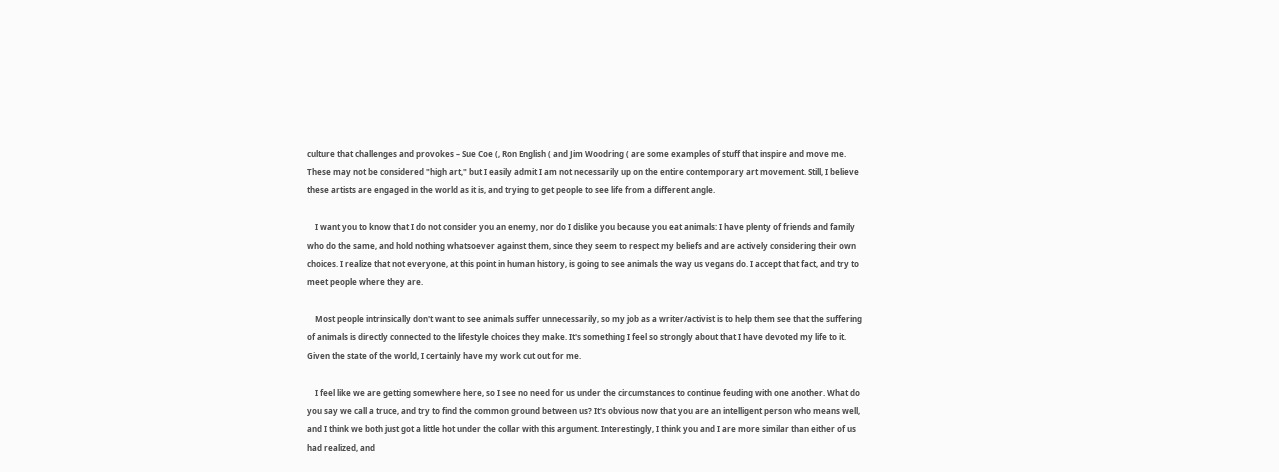culture that challenges and provokes – Sue Coe (, Ron English ( and Jim Woodring ( are some examples of stuff that inspire and move me. These may not be considered "high art," but I easily admit I am not necessarily up on the entire contemporary art movement. Still, I believe these artists are engaged in the world as it is, and trying to get people to see life from a different angle.

    I want you to know that I do not consider you an enemy, nor do I dislike you because you eat animals: I have plenty of friends and family who do the same, and hold nothing whatsoever against them, since they seem to respect my beliefs and are actively considering their own choices. I realize that not everyone, at this point in human history, is going to see animals the way us vegans do. I accept that fact, and try to meet people where they are.

    Most people intrinsically don't want to see animals suffer unnecessarily, so my job as a writer/activist is to help them see that the suffering of animals is directly connected to the lifestyle choices they make. It's something I feel so strongly about that I have devoted my life to it. Given the state of the world, I certainly have my work cut out for me.

    I feel like we are getting somewhere here, so I see no need for us under the circumstances to continue feuding with one another. What do you say we call a truce, and try to find the common ground between us? It's obvious now that you are an intelligent person who means well, and I think we both just got a little hot under the collar with this argument. Interestingly, I think you and I are more similar than either of us had realized, and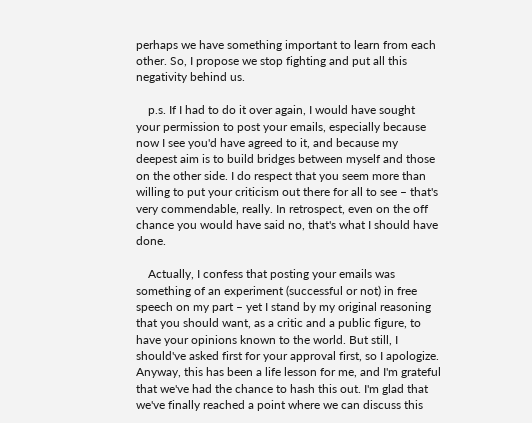perhaps we have something important to learn from each other. So, I propose we stop fighting and put all this negativity behind us.

    p.s. If I had to do it over again, I would have sought your permission to post your emails, especially because now I see you'd have agreed to it, and because my deepest aim is to build bridges between myself and those on the other side. I do respect that you seem more than willing to put your criticism out there for all to see – that's very commendable, really. In retrospect, even on the off chance you would have said no, that's what I should have done.

    Actually, I confess that posting your emails was something of an experiment (successful or not) in free speech on my part – yet I stand by my original reasoning that you should want, as a critic and a public figure, to have your opinions known to the world. But still, I should've asked first for your approval first, so I apologize. Anyway, this has been a life lesson for me, and I'm grateful that we've had the chance to hash this out. I'm glad that we've finally reached a point where we can discuss this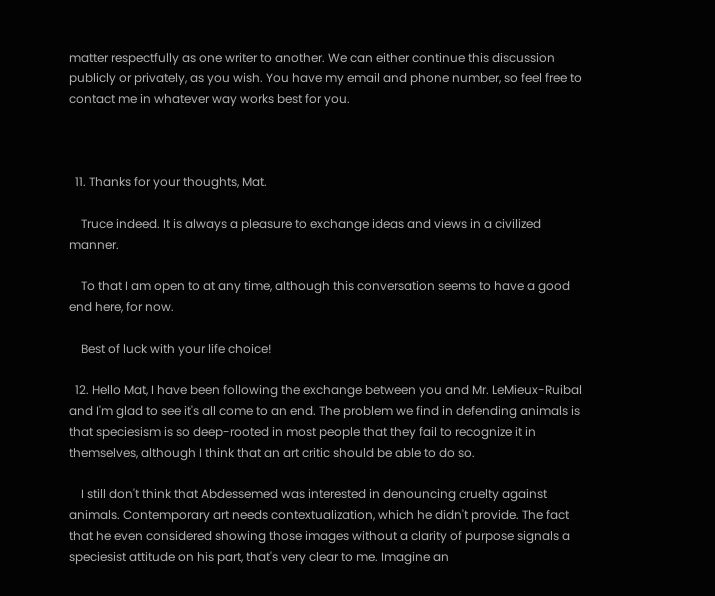matter respectfully as one writer to another. We can either continue this discussion publicly or privately, as you wish. You have my email and phone number, so feel free to contact me in whatever way works best for you.



  11. Thanks for your thoughts, Mat.

    Truce indeed. It is always a pleasure to exchange ideas and views in a civilized manner.

    To that I am open to at any time, although this conversation seems to have a good end here, for now.

    Best of luck with your life choice!

  12. Hello Mat, I have been following the exchange between you and Mr. LeMieux-Ruibal and I'm glad to see it's all come to an end. The problem we find in defending animals is that speciesism is so deep-rooted in most people that they fail to recognize it in themselves, although I think that an art critic should be able to do so.

    I still don't think that Abdessemed was interested in denouncing cruelty against animals. Contemporary art needs contextualization, which he didn't provide. The fact that he even considered showing those images without a clarity of purpose signals a speciesist attitude on his part, that's very clear to me. Imagine an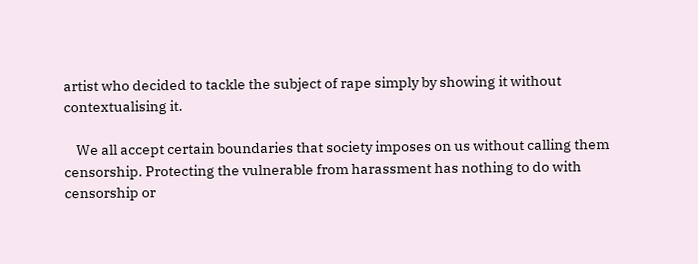artist who decided to tackle the subject of rape simply by showing it without contextualising it.

    We all accept certain boundaries that society imposes on us without calling them censorship. Protecting the vulnerable from harassment has nothing to do with censorship or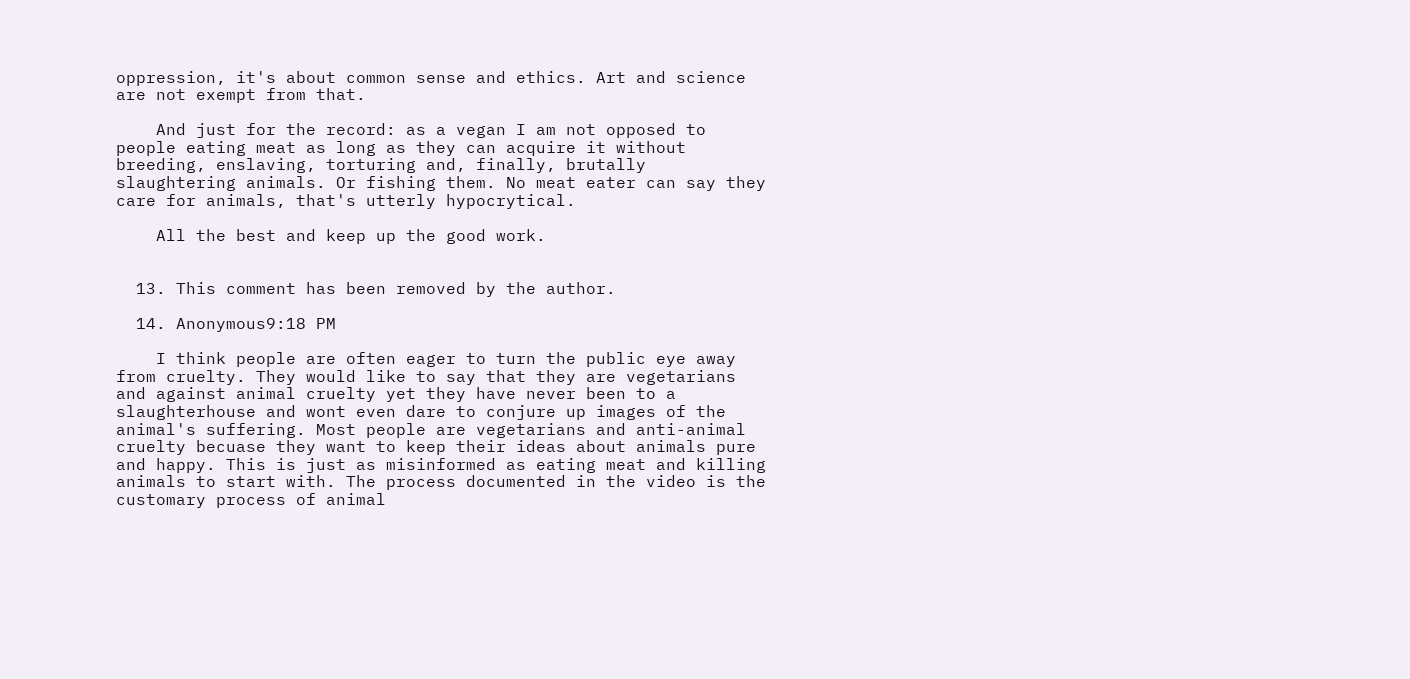oppression, it's about common sense and ethics. Art and science are not exempt from that.

    And just for the record: as a vegan I am not opposed to people eating meat as long as they can acquire it without breeding, enslaving, torturing and, finally, brutally slaughtering animals. Or fishing them. No meat eater can say they care for animals, that's utterly hypocrytical.

    All the best and keep up the good work.


  13. This comment has been removed by the author.

  14. Anonymous9:18 PM

    I think people are often eager to turn the public eye away from cruelty. They would like to say that they are vegetarians and against animal cruelty yet they have never been to a slaughterhouse and wont even dare to conjure up images of the animal's suffering. Most people are vegetarians and anti-animal cruelty becuase they want to keep their ideas about animals pure and happy. This is just as misinformed as eating meat and killing animals to start with. The process documented in the video is the customary process of animal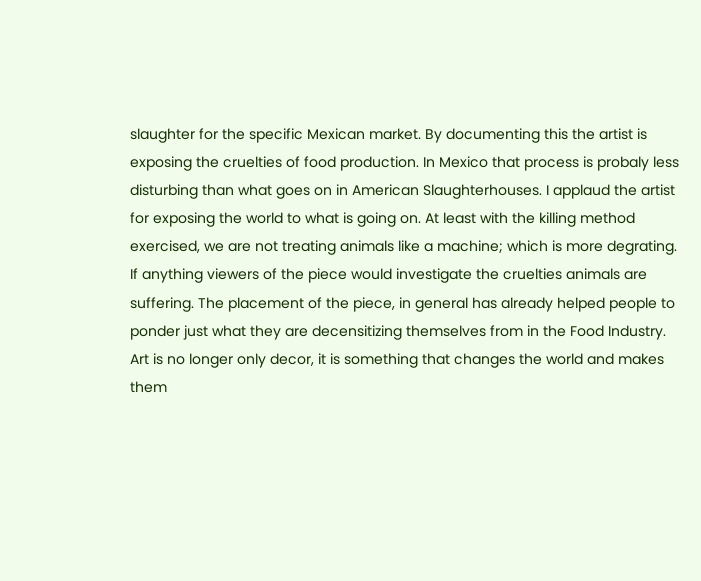slaughter for the specific Mexican market. By documenting this the artist is exposing the cruelties of food production. In Mexico that process is probaly less disturbing than what goes on in American Slaughterhouses. I applaud the artist for exposing the world to what is going on. At least with the killing method exercised, we are not treating animals like a machine; which is more degrating. If anything viewers of the piece would investigate the cruelties animals are suffering. The placement of the piece, in general has already helped people to ponder just what they are decensitizing themselves from in the Food Industry. Art is no longer only decor, it is something that changes the world and makes them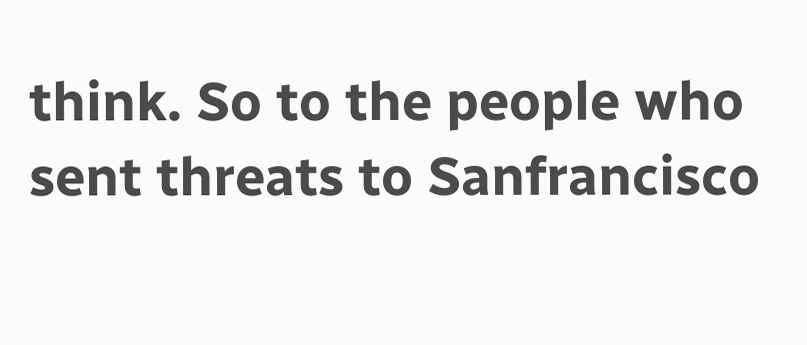think. So to the people who sent threats to Sanfrancisco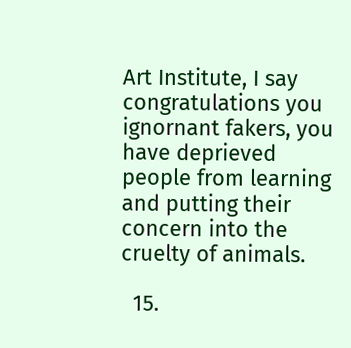Art Institute, I say congratulations you ignornant fakers, you have deprieved people from learning and putting their concern into the cruelty of animals.

  15.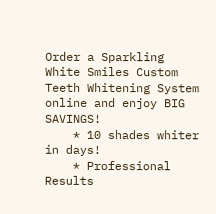Order a Sparkling White Smiles Custom Teeth Whitening System online and enjoy BIG SAVINGS!
    * 10 shades whiter in days!
    * Professional Results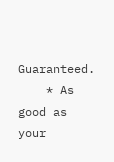Guaranteed.
    * As good as your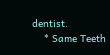dentist.
    * Same Teeth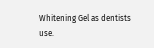Whitening Gel as dentists use.